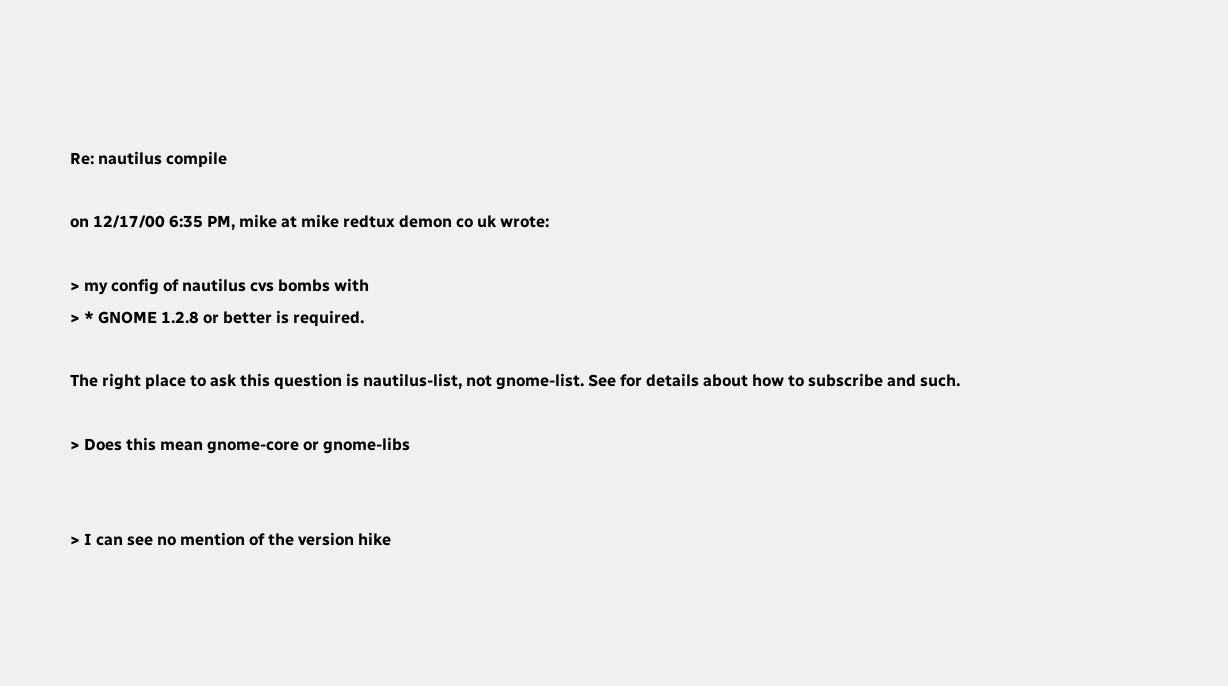Re: nautilus compile

on 12/17/00 6:35 PM, mike at mike redtux demon co uk wrote:

> my config of nautilus cvs bombs with
> * GNOME 1.2.8 or better is required.

The right place to ask this question is nautilus-list, not gnome-list. See for details about how to subscribe and such.

> Does this mean gnome-core or gnome-libs


> I can see no mention of the version hike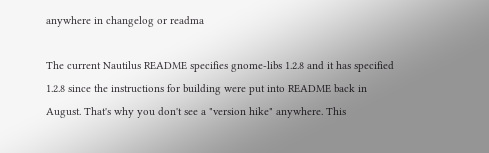anywhere in changelog or readma

The current Nautilus README specifies gnome-libs 1.2.8 and it has specified
1.2.8 since the instructions for building were put into README back in
August. That's why you don't see a "version hike" anywhere. This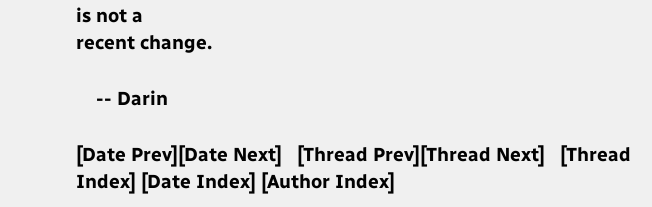is not a
recent change.

    -- Darin

[Date Prev][Date Next]   [Thread Prev][Thread Next]   [Thread Index] [Date Index] [Author Index]